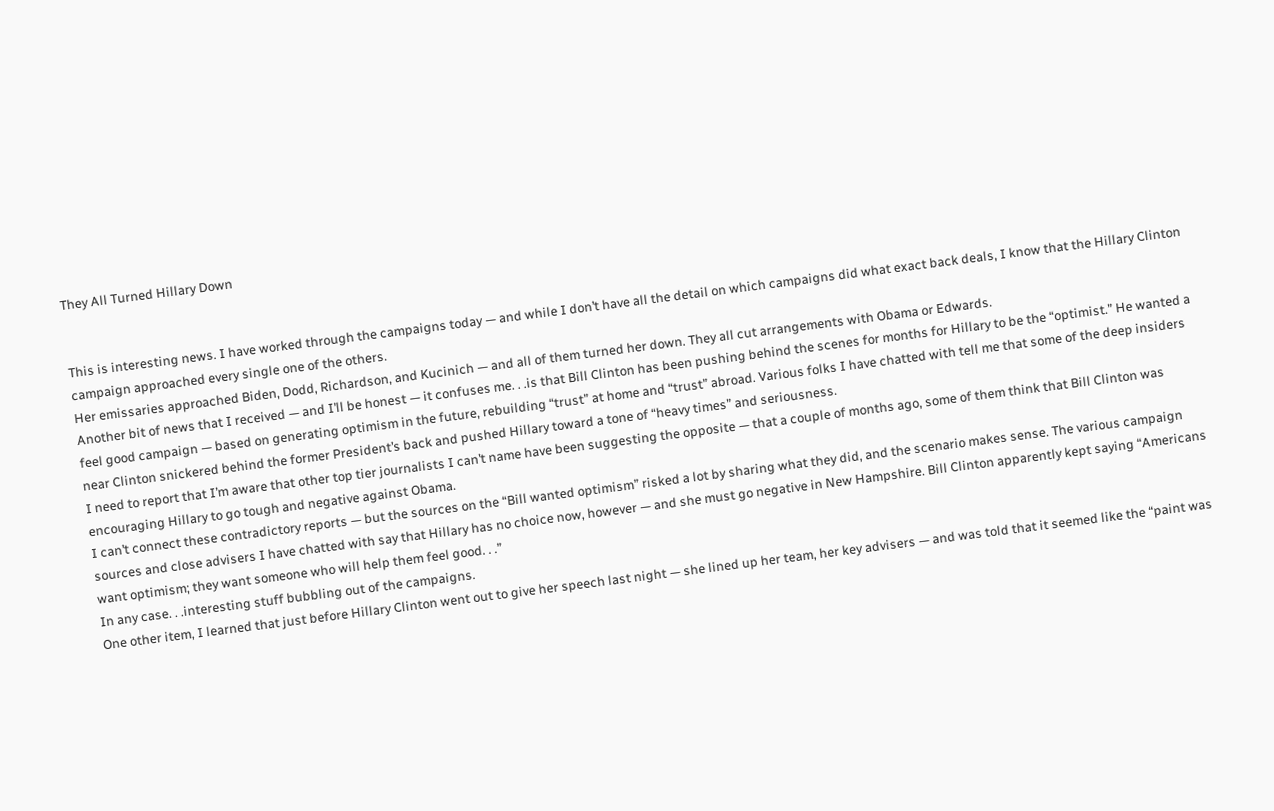They All Turned Hillary Down


This is interesting news. I have worked through the campaigns today — and while I don’t have all the detail on which campaigns did what exact back deals, I know that the Hillary Clinton campaign approached every single one of the others.
Her emissaries approached Biden, Dodd, Richardson, and Kucinich — and all of them turned her down. They all cut arrangements with Obama or Edwards.
Another bit of news that I received — and I’ll be honest — it confuses me. . .is that Bill Clinton has been pushing behind the scenes for months for Hillary to be the “optimist.” He wanted a feel good campaign — based on generating optimism in the future, rebuilding “trust” at home and “trust” abroad. Various folks I have chatted with tell me that some of the deep insiders near Clinton snickered behind the former President’s back and pushed Hillary toward a tone of “heavy times” and seriousness.
I need to report that I’m aware that other top tier journalists I can’t name have been suggesting the opposite — that a couple of months ago, some of them think that Bill Clinton was encouraging Hillary to go tough and negative against Obama.
I can’t connect these contradictory reports — but the sources on the “Bill wanted optimism” risked a lot by sharing what they did, and the scenario makes sense. The various campaign sources and close advisers I have chatted with say that Hillary has no choice now, however — and she must go negative in New Hampshire. Bill Clinton apparently kept saying “Americans want optimism; they want someone who will help them feel good. . .”
In any case. . .interesting stuff bubbling out of the campaigns.
One other item, I learned that just before Hillary Clinton went out to give her speech last night — she lined up her team, her key advisers — and was told that it seemed like the “paint was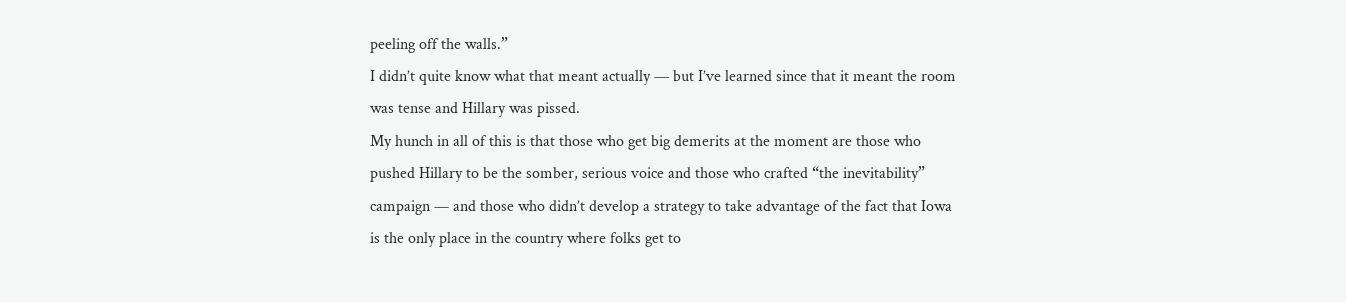peeling off the walls.”
I didn’t quite know what that meant actually — but I’ve learned since that it meant the room was tense and Hillary was pissed.
My hunch in all of this is that those who get big demerits at the moment are those who pushed Hillary to be the somber, serious voice and those who crafted “the inevitability” campaign — and those who didn’t develop a strategy to take advantage of the fact that Iowa is the only place in the country where folks get to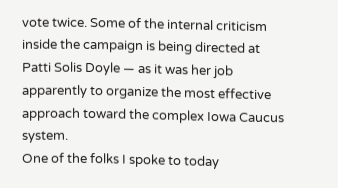vote twice. Some of the internal criticism inside the campaign is being directed at Patti Solis Doyle — as it was her job apparently to organize the most effective approach toward the complex Iowa Caucus system.
One of the folks I spoke to today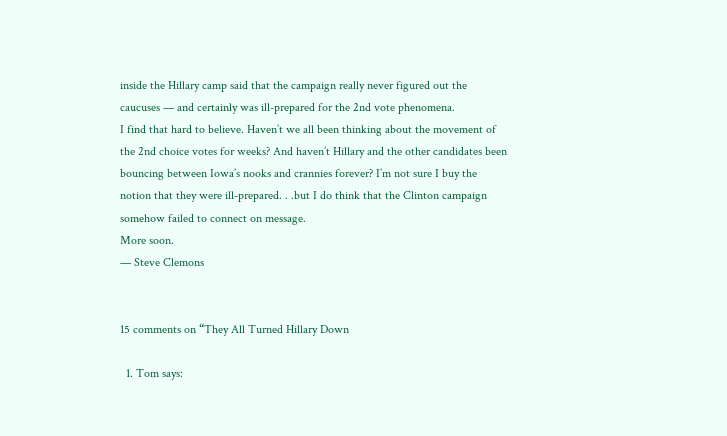inside the Hillary camp said that the campaign really never figured out the caucuses — and certainly was ill-prepared for the 2nd vote phenomena.
I find that hard to believe. Haven’t we all been thinking about the movement of the 2nd choice votes for weeks? And haven’t Hillary and the other candidates been bouncing between Iowa’s nooks and crannies forever? I’m not sure I buy the notion that they were ill-prepared. . .but I do think that the Clinton campaign somehow failed to connect on message.
More soon.
— Steve Clemons


15 comments on “They All Turned Hillary Down

  1. Tom says: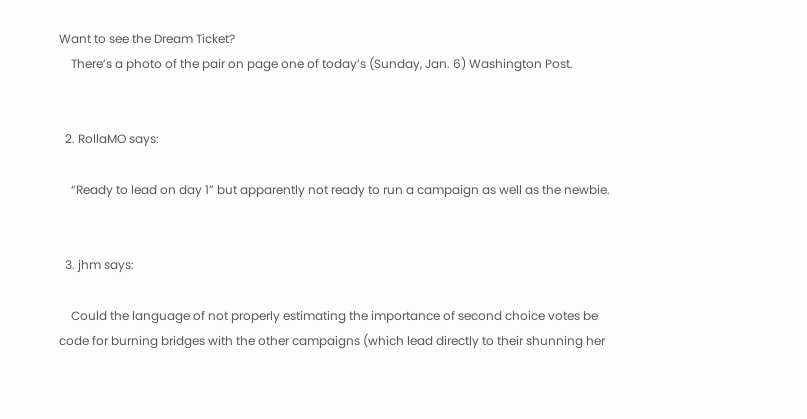Want to see the Dream Ticket?
    There’s a photo of the pair on page one of today’s (Sunday, Jan. 6) Washington Post.


  2. RollaMO says:

    “Ready to lead on day 1” but apparently not ready to run a campaign as well as the newbie.


  3. jhm says:

    Could the language of not properly estimating the importance of second choice votes be code for burning bridges with the other campaigns (which lead directly to their shunning her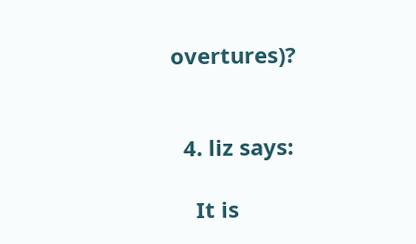overtures)?


  4. liz says:

    It is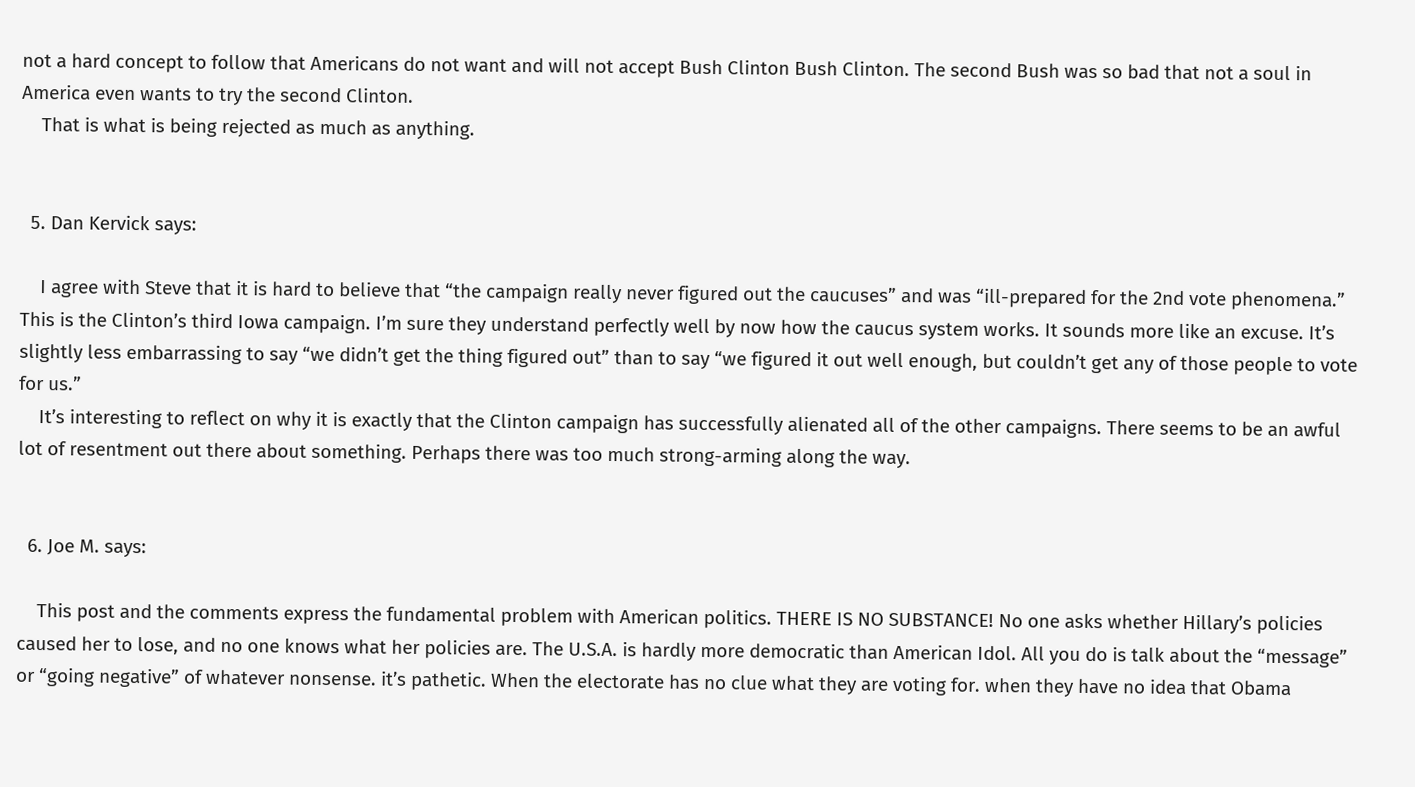not a hard concept to follow that Americans do not want and will not accept Bush Clinton Bush Clinton. The second Bush was so bad that not a soul in America even wants to try the second Clinton.
    That is what is being rejected as much as anything.


  5. Dan Kervick says:

    I agree with Steve that it is hard to believe that “the campaign really never figured out the caucuses” and was “ill-prepared for the 2nd vote phenomena.” This is the Clinton’s third Iowa campaign. I’m sure they understand perfectly well by now how the caucus system works. It sounds more like an excuse. It’s slightly less embarrassing to say “we didn’t get the thing figured out” than to say “we figured it out well enough, but couldn’t get any of those people to vote for us.”
    It’s interesting to reflect on why it is exactly that the Clinton campaign has successfully alienated all of the other campaigns. There seems to be an awful lot of resentment out there about something. Perhaps there was too much strong-arming along the way.


  6. Joe M. says:

    This post and the comments express the fundamental problem with American politics. THERE IS NO SUBSTANCE! No one asks whether Hillary’s policies caused her to lose, and no one knows what her policies are. The U.S.A. is hardly more democratic than American Idol. All you do is talk about the “message” or “going negative” of whatever nonsense. it’s pathetic. When the electorate has no clue what they are voting for. when they have no idea that Obama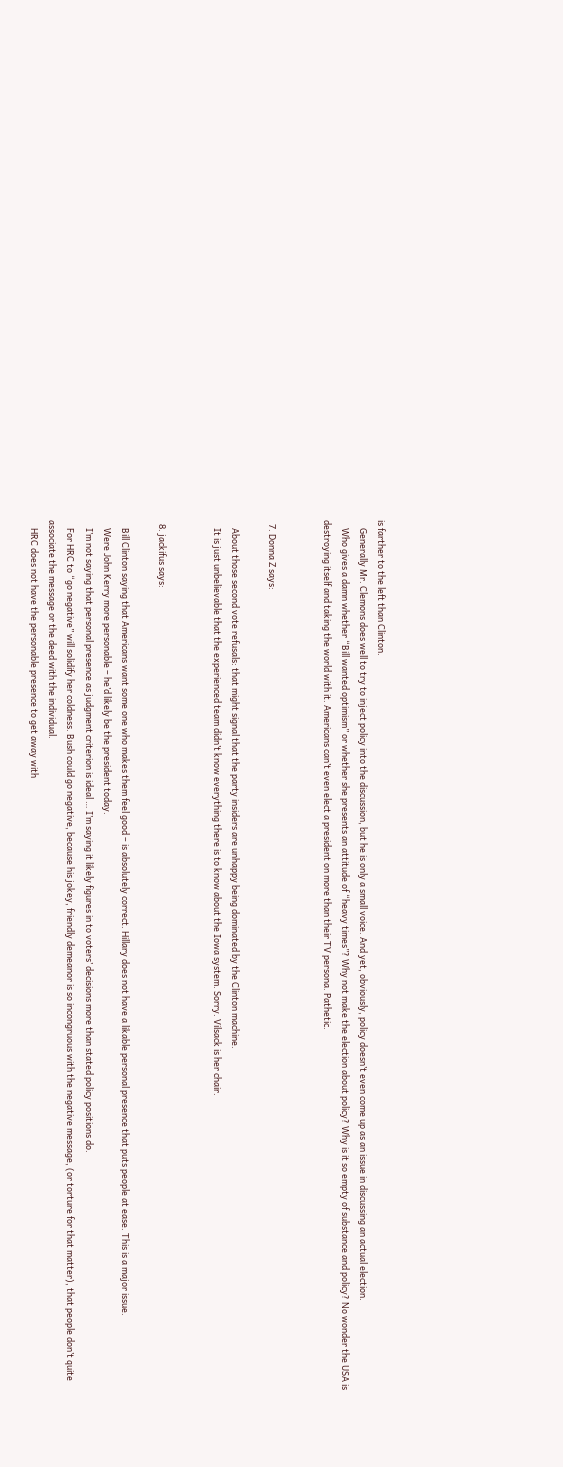is farther to the left than Clinton.
    Generally Mr. Clemons does well to try to inject policy into the discussion, but he is only a small voice. And yet, obviously, policy doesn’t even come up as an issue in discussing an actual election.
    Who gives a damn whether “Bill wanted optimism” or whether she presents an attitude of “heavy times”? Why not make the election about policy? Why is it so empty of substance and policy? No wonder the USA is destroying itself and taking the world with it. Americans can’t even elect a president on more than their TV persona. Pathetic.


  7. Donna Z says:

    About those second vote refusals: that might signal that the party insiders are unhappy being dominated by the Clinton machine.
    It is just unbelievable that the experienced team didn’t know everything there is to know about the Iowa system. Sorry. Vilsack is her chair.


  8. jackifus says:

    Bill Clinton saying that Americans want some one who makes them feel good – is absolutely correct. Hillary does not have a likable personal presence that puts people at ease. This is a major issue.
    Were John Kerry more personable – he’d likely be the president today.
    I’m not saying that personal presence as judgment criterion is ideal … I’m saying it likely figures in to voters’ decisions more than stated policy positions do.
    For HRC to “go negative” will solidify her coldness. Bush could go negative, because his jokey, friendly demeanor is so incongruous with the negative message, (or torture for that matter), that people don’t quite associate the message or the deed with the individual.
    HRC does not have the personable presence to get away with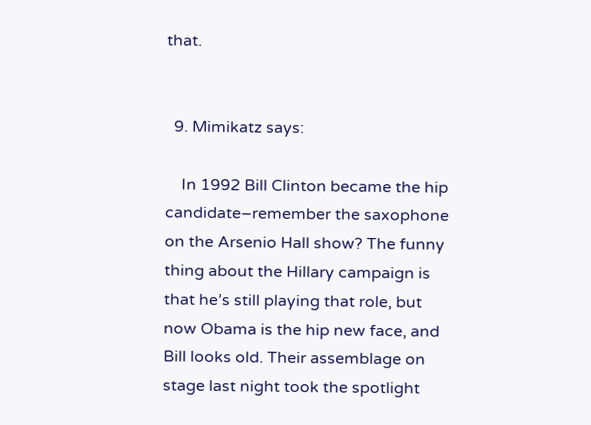that.


  9. Mimikatz says:

    In 1992 Bill Clinton became the hip candidate–remember the saxophone on the Arsenio Hall show? The funny thing about the Hillary campaign is that he’s still playing that role, but now Obama is the hip new face, and Bill looks old. Their assemblage on stage last night took the spotlight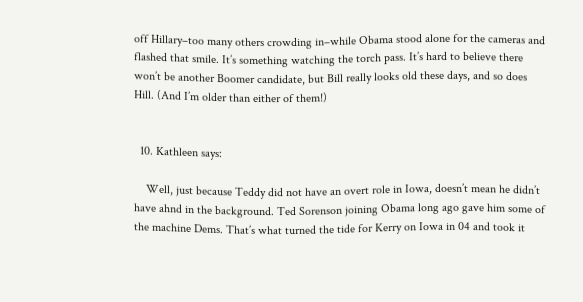off Hillary–too many others crowding in–while Obama stood alone for the cameras and flashed that smile. It’s something watching the torch pass. It’s hard to believe there won’t be another Boomer candidate, but Bill really looks old these days, and so does Hill. (And I’m older than either of them!)


  10. Kathleen says:

    Well, just because Teddy did not have an overt role in Iowa, doesn’t mean he didn’t have ahnd in the background. Ted Sorenson joining Obama long ago gave him some of the machine Dems. That’s what turned the tide for Kerry on Iowa in 04 and took it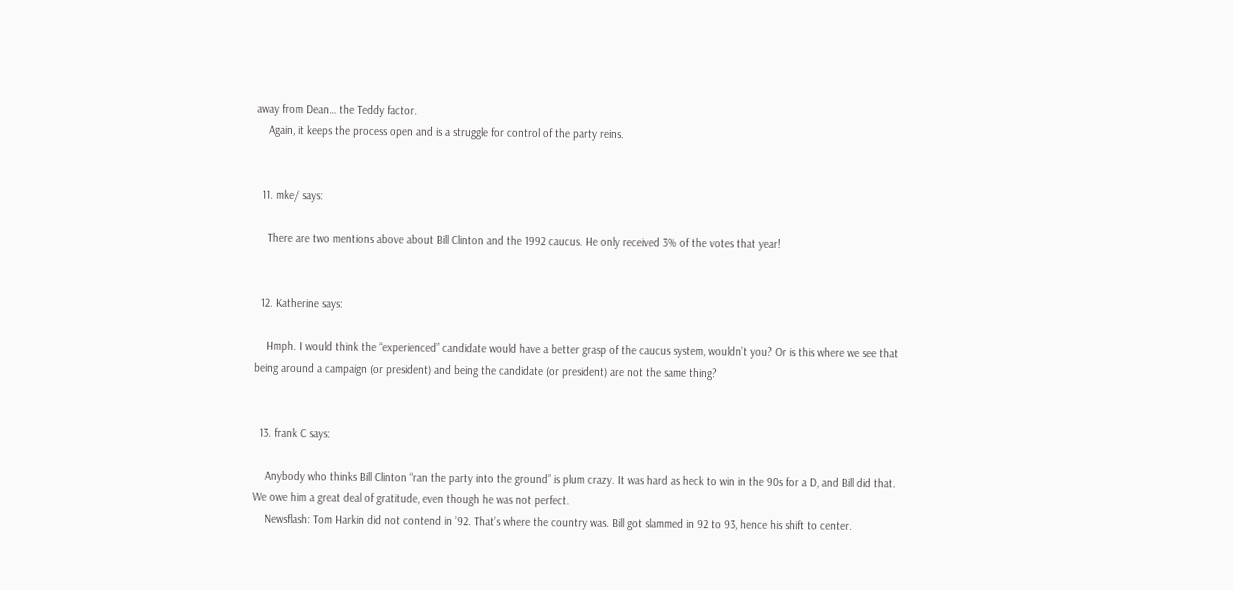away from Dean… the Teddy factor.
    Again, it keeps the process open and is a struggle for control of the party reins.


  11. mke/ says:

    There are two mentions above about Bill Clinton and the 1992 caucus. He only received 3% of the votes that year!


  12. Katherine says:

    Hmph. I would think the “experienced” candidate would have a better grasp of the caucus system, wouldn’t you? Or is this where we see that being around a campaign (or president) and being the candidate (or president) are not the same thing?


  13. frank C says:

    Anybody who thinks Bill Clinton “ran the party into the ground” is plum crazy. It was hard as heck to win in the 90s for a D, and Bill did that. We owe him a great deal of gratitude, even though he was not perfect.
    Newsflash: Tom Harkin did not contend in ’92. That’s where the country was. Bill got slammed in 92 to 93, hence his shift to center.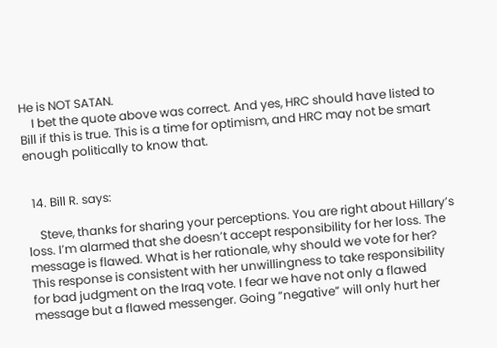He is NOT SATAN.
    I bet the quote above was correct. And yes, HRC should have listed to Bill if this is true. This is a time for optimism, and HRC may not be smart enough politically to know that.


  14. Bill R. says:

    Steve, thanks for sharing your perceptions. You are right about Hillary’s loss. I’m alarmed that she doesn’t accept responsibility for her loss. The message is flawed. What is her rationale, why should we vote for her? This response is consistent with her unwillingness to take responsibility for bad judgment on the Iraq vote. I fear we have not only a flawed message but a flawed messenger. Going “negative” will only hurt her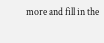more and fill in the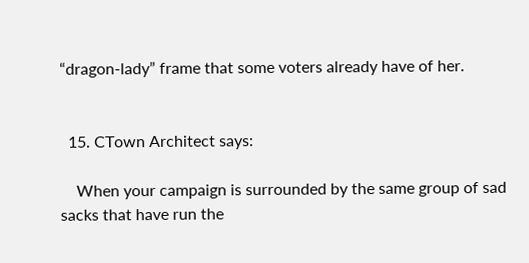“dragon-lady” frame that some voters already have of her.


  15. CTown Architect says:

    When your campaign is surrounded by the same group of sad sacks that have run the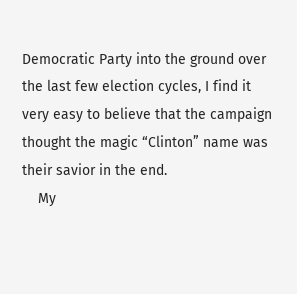Democratic Party into the ground over the last few election cycles, I find it very easy to believe that the campaign thought the magic “Clinton” name was their savior in the end.
    My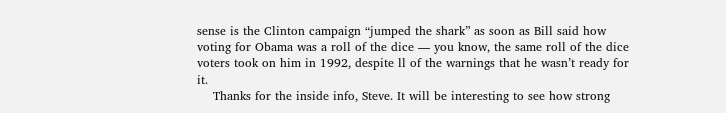sense is the Clinton campaign “jumped the shark” as soon as Bill said how voting for Obama was a roll of the dice — you know, the same roll of the dice voters took on him in 1992, despite ll of the warnings that he wasn’t ready for it.
    Thanks for the inside info, Steve. It will be interesting to see how strong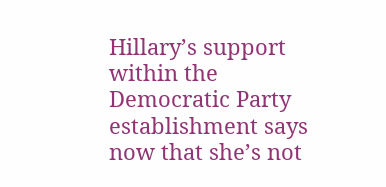Hillary’s support within the Democratic Party establishment says now that she’s not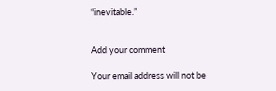“inevitable.”


Add your comment

Your email address will not be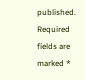published. Required fields are marked *